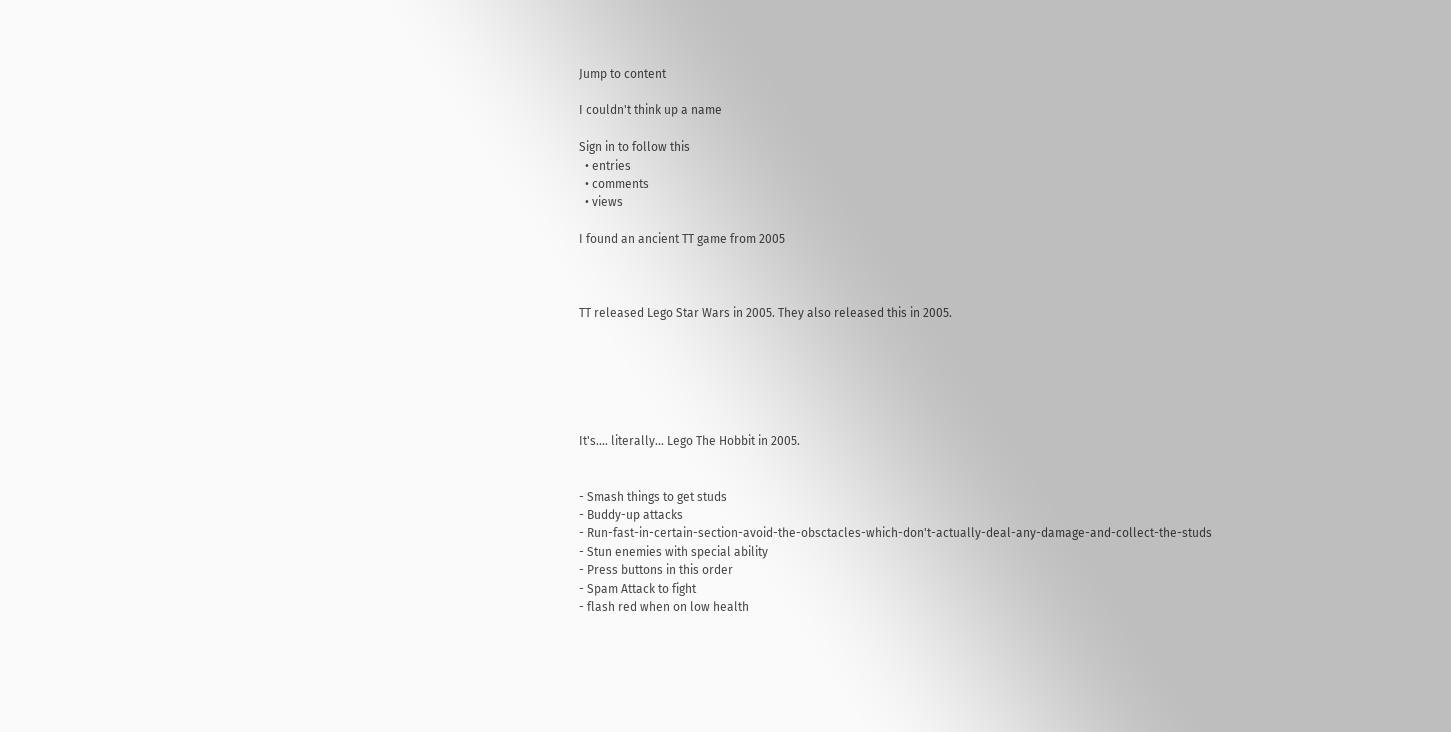Jump to content

I couldn't think up a name

Sign in to follow this
  • entries
  • comments
  • views

I found an ancient TT game from 2005



TT released Lego Star Wars in 2005. They also released this in 2005.






It's.... literally... Lego The Hobbit in 2005.


- Smash things to get studs
- Buddy-up attacks
- Run-fast-in-certain-section-avoid-the-obsctacles-which-don't-actually-deal-any-damage-and-collect-the-studs
- Stun enemies with special ability
- Press buttons in this order
- Spam Attack to fight
- flash red when on low health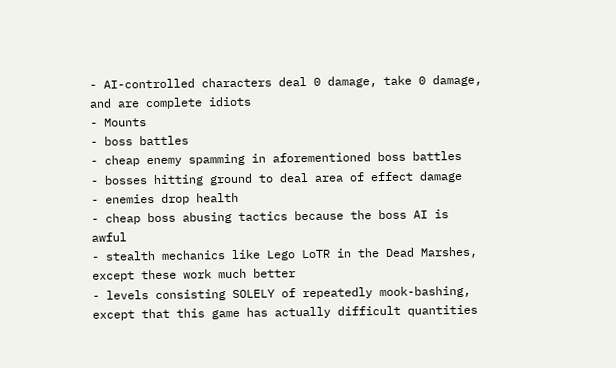- AI-controlled characters deal 0 damage, take 0 damage, and are complete idiots
- Mounts
- boss battles
- cheap enemy spamming in aforementioned boss battles
- bosses hitting ground to deal area of effect damage
- enemies drop health
- cheap boss abusing tactics because the boss AI is awful
- stealth mechanics like Lego LoTR in the Dead Marshes, except these work much better
- levels consisting SOLELY of repeatedly mook-bashing, except that this game has actually difficult quantities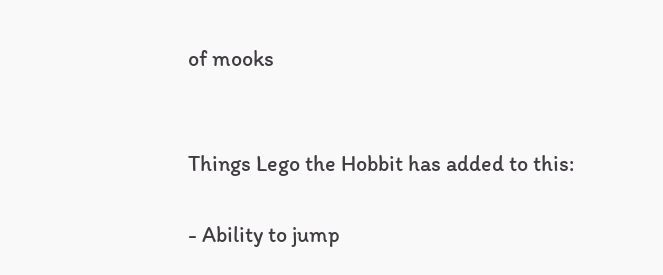of mooks


Things Lego the Hobbit has added to this:

- Ability to jump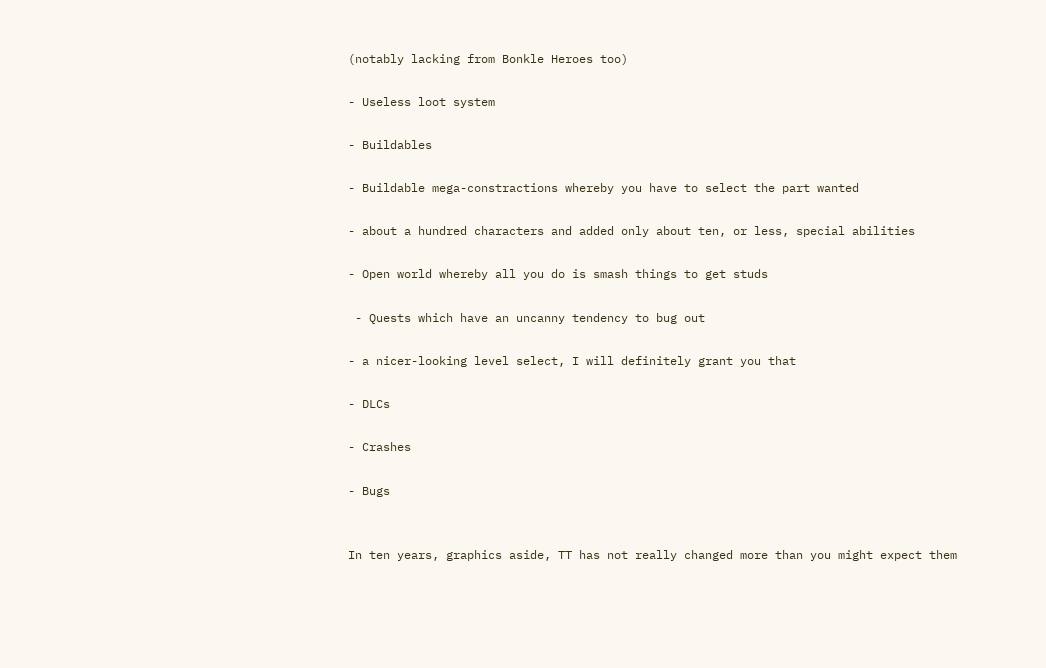(notably lacking from Bonkle Heroes too)

- Useless loot system

- Buildables

- Buildable mega-constractions whereby you have to select the part wanted

- about a hundred characters and added only about ten, or less, special abilities

- Open world whereby all you do is smash things to get studs

 - Quests which have an uncanny tendency to bug out

- a nicer-looking level select, I will definitely grant you that

- DLCs

- Crashes

- Bugs


In ten years, graphics aside, TT has not really changed more than you might expect them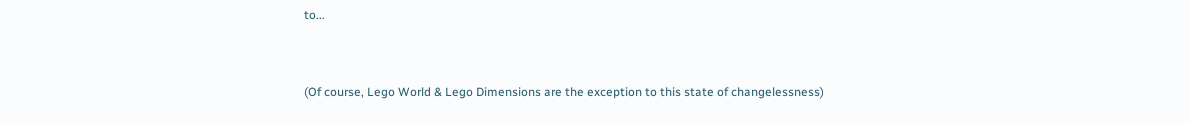to...


(Of course, Lego World & Lego Dimensions are the exception to this state of changelessness)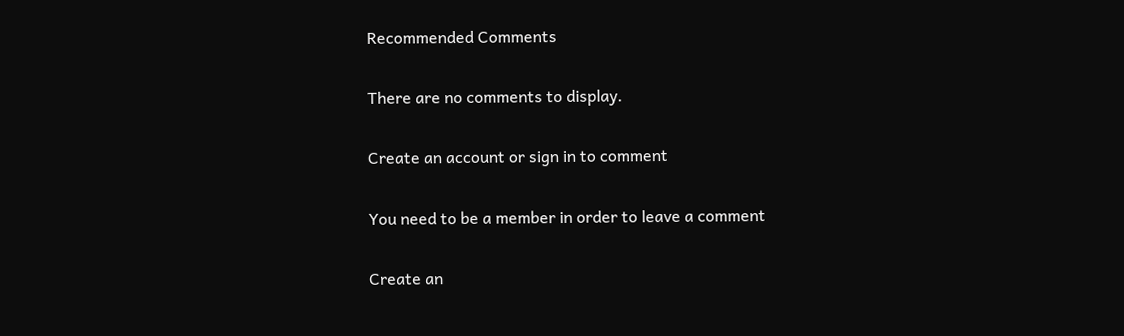Recommended Comments

There are no comments to display.

Create an account or sign in to comment

You need to be a member in order to leave a comment

Create an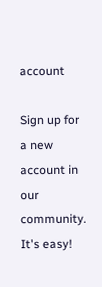account

Sign up for a new account in our community. It's easy!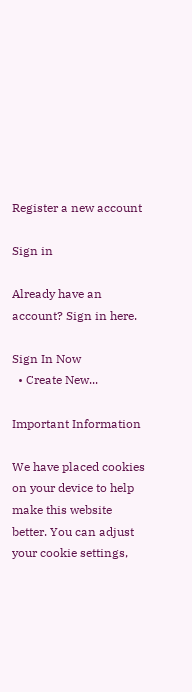Register a new account

Sign in

Already have an account? Sign in here.

Sign In Now
  • Create New...

Important Information

We have placed cookies on your device to help make this website better. You can adjust your cookie settings,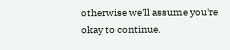otherwise we'll assume you're okay to continue.